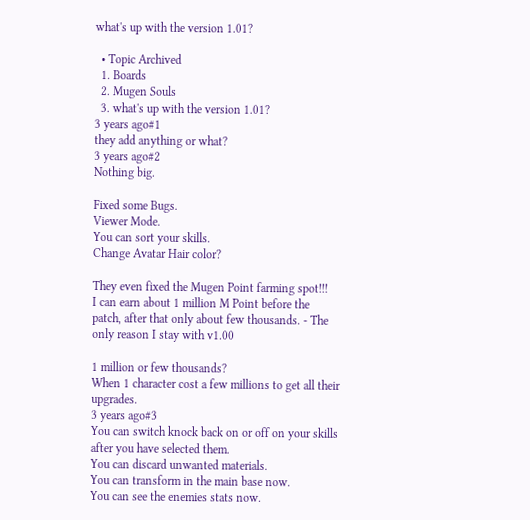what's up with the version 1.01?

  • Topic Archived
  1. Boards
  2. Mugen Souls
  3. what's up with the version 1.01?
3 years ago#1
they add anything or what?
3 years ago#2
Nothing big.

Fixed some Bugs.
Viewer Mode.
You can sort your skills.
Change Avatar Hair color?

They even fixed the Mugen Point farming spot!!!
I can earn about 1 million M Point before the patch, after that only about few thousands. - The only reason I stay with v1.00

1 million or few thousands?
When 1 character cost a few millions to get all their upgrades.
3 years ago#3
You can switch knock back on or off on your skills after you have selected them.
You can discard unwanted materials.
You can transform in the main base now.
You can see the enemies stats now.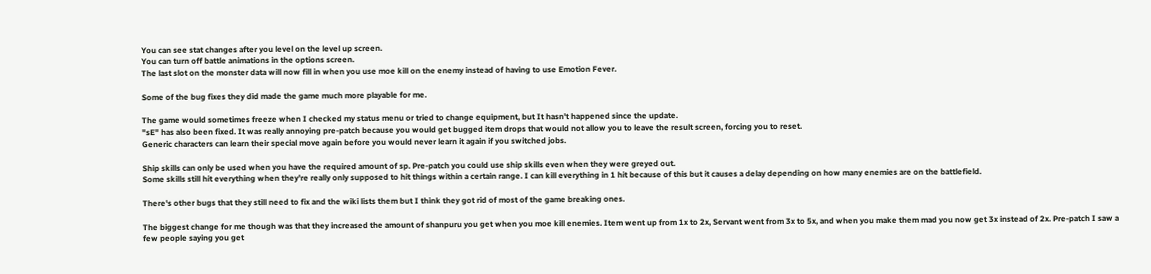You can see stat changes after you level on the level up screen.
You can turn off battle animations in the options screen.
The last slot on the monster data will now fill in when you use moe kill on the enemy instead of having to use Emotion Fever.

Some of the bug fixes they did made the game much more playable for me.

The game would sometimes freeze when I checked my status menu or tried to change equipment, but It hasn't happened since the update.
"sE" has also been fixed. It was really annoying pre-patch because you would get bugged item drops that would not allow you to leave the result screen, forcing you to reset.
Generic characters can learn their special move again before you would never learn it again if you switched jobs.

Ship skills can only be used when you have the required amount of sp. Pre-patch you could use ship skills even when they were greyed out.
Some skills still hit everything when they're really only supposed to hit things within a certain range. I can kill everything in 1 hit because of this but it causes a delay depending on how many enemies are on the battlefield.

There's other bugs that they still need to fix and the wiki lists them but I think they got rid of most of the game breaking ones.

The biggest change for me though was that they increased the amount of shanpuru you get when you moe kill enemies. Item went up from 1x to 2x, Servant went from 3x to 5x, and when you make them mad you now get 3x instead of 2x. Pre-patch I saw a few people saying you get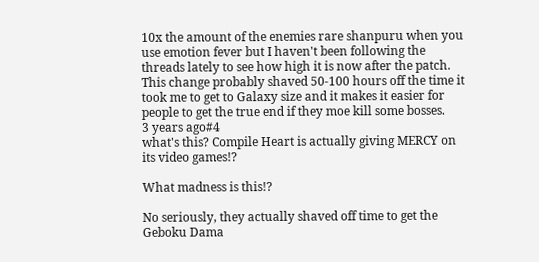10x the amount of the enemies rare shanpuru when you use emotion fever but I haven't been following the threads lately to see how high it is now after the patch. This change probably shaved 50-100 hours off the time it took me to get to Galaxy size and it makes it easier for people to get the true end if they moe kill some bosses.
3 years ago#4
what's this? Compile Heart is actually giving MERCY on its video games!?

What madness is this!?

No seriously, they actually shaved off time to get the Geboku Dama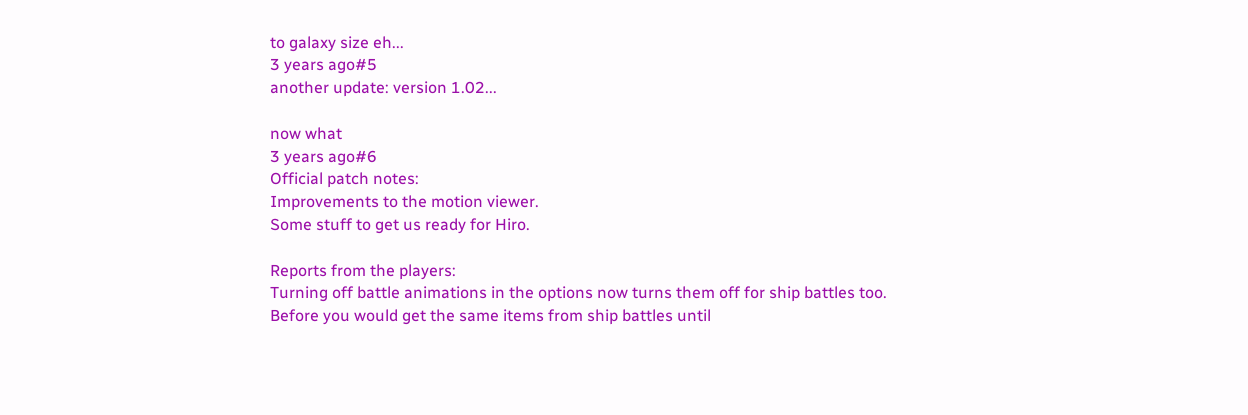to galaxy size eh...
3 years ago#5
another update: version 1.02...

now what
3 years ago#6
Official patch notes:
Improvements to the motion viewer.
Some stuff to get us ready for Hiro.

Reports from the players:
Turning off battle animations in the options now turns them off for ship battles too.
Before you would get the same items from ship battles until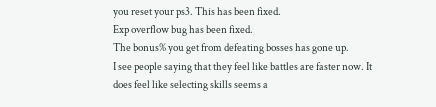you reset your ps3. This has been fixed.
Exp overflow bug has been fixed.
The bonus% you get from defeating bosses has gone up.
I see people saying that they feel like battles are faster now. It does feel like selecting skills seems a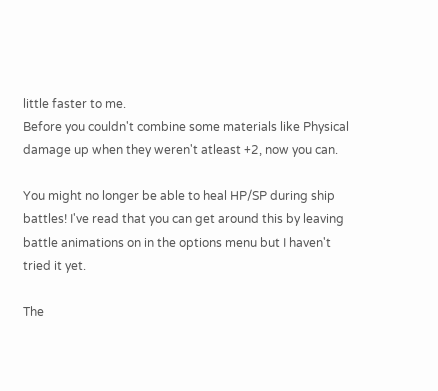little faster to me.
Before you couldn't combine some materials like Physical damage up when they weren't atleast +2, now you can.

You might no longer be able to heal HP/SP during ship battles! I've read that you can get around this by leaving battle animations on in the options menu but I haven't tried it yet.

The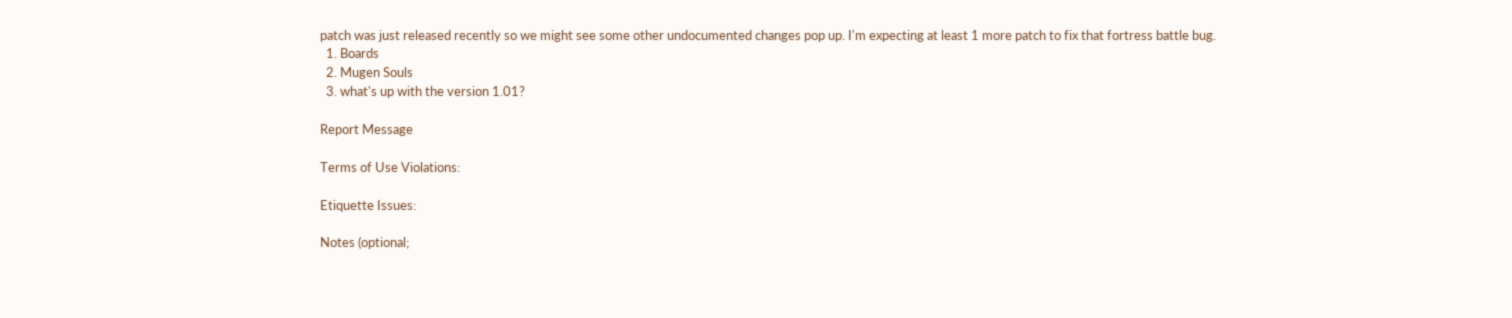patch was just released recently so we might see some other undocumented changes pop up. I'm expecting at least 1 more patch to fix that fortress battle bug.
  1. Boards
  2. Mugen Souls
  3. what's up with the version 1.01?

Report Message

Terms of Use Violations:

Etiquette Issues:

Notes (optional;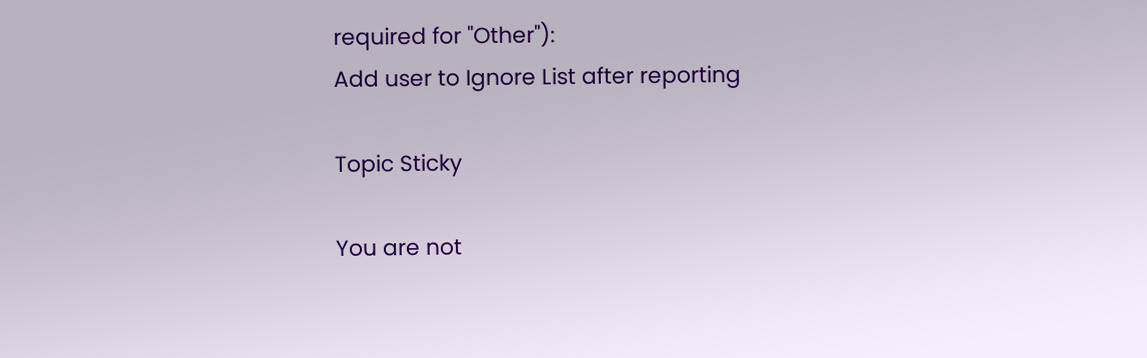required for "Other"):
Add user to Ignore List after reporting

Topic Sticky

You are not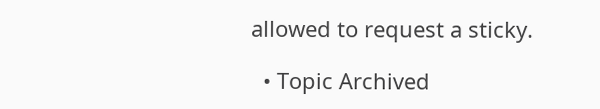allowed to request a sticky.

  • Topic Archived